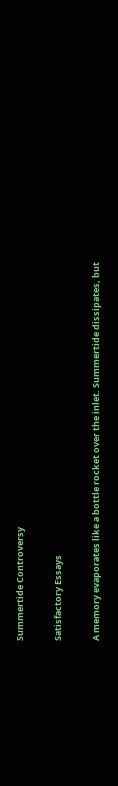Summertide Controversy

Satisfactory Essays

A memory evaporates like a bottle rocket over the inlet. Summertide dissipates, but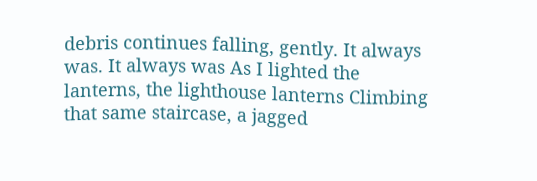debris continues falling, gently. It always was. It always was As I lighted the lanterns, the lighthouse lanterns Climbing that same staircase, a jagged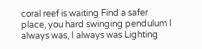coral reef is waiting Find a safer place, you hard swinging pendulum I always was, I always was Lighting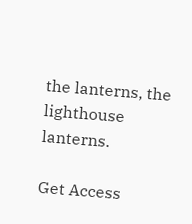the lanterns, the lighthouse lanterns.

Get Access